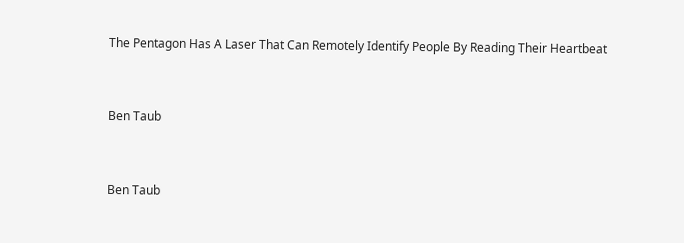The Pentagon Has A Laser That Can Remotely Identify People By Reading Their Heartbeat


Ben Taub


Ben Taub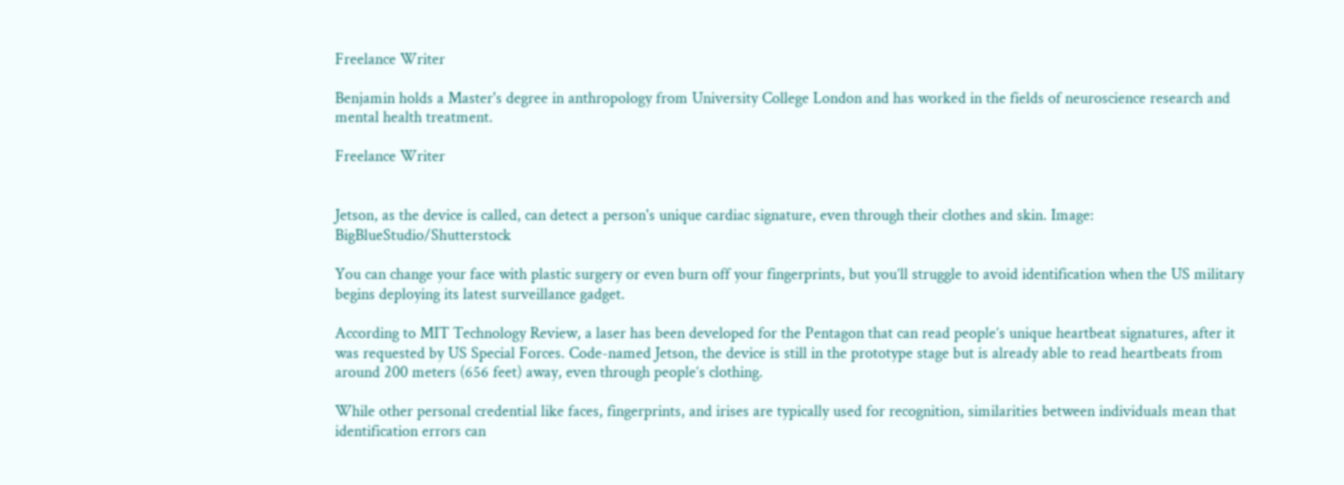Freelance Writer

Benjamin holds a Master's degree in anthropology from University College London and has worked in the fields of neuroscience research and mental health treatment.

Freelance Writer


Jetson, as the device is called, can detect a person's unique cardiac signature, even through their clothes and skin. Image: BigBlueStudio/Shutterstock

You can change your face with plastic surgery or even burn off your fingerprints, but you’ll struggle to avoid identification when the US military begins deploying its latest surveillance gadget.

According to MIT Technology Review, a laser has been developed for the Pentagon that can read people’s unique heartbeat signatures, after it was requested by US Special Forces. Code-named Jetson, the device is still in the prototype stage but is already able to read heartbeats from around 200 meters (656 feet) away, even through people’s clothing.

While other personal credential like faces, fingerprints, and irises are typically used for recognition, similarities between individuals mean that identification errors can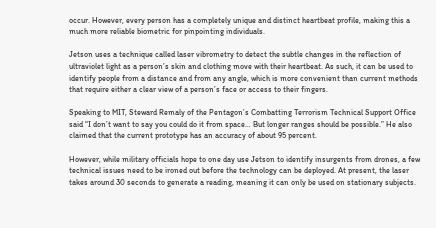occur. However, every person has a completely unique and distinct heartbeat profile, making this a much more reliable biometric for pinpointing individuals.

Jetson uses a technique called laser vibrometry to detect the subtle changes in the reflection of ultraviolet light as a person’s skin and clothing move with their heartbeat. As such, it can be used to identify people from a distance and from any angle, which is more convenient than current methods that require either a clear view of a person’s face or access to their fingers.

Speaking to MIT, Steward Remaly of the Pentagon’s Combatting Terrorism Technical Support Office said “I don’t want to say you could do it from space… But longer ranges should be possible.” He also claimed that the current prototype has an accuracy of about 95 percent.

However, while military officials hope to one day use Jetson to identify insurgents from drones, a few technical issues need to be ironed out before the technology can be deployed. At present, the laser takes around 30 seconds to generate a reading, meaning it can only be used on stationary subjects.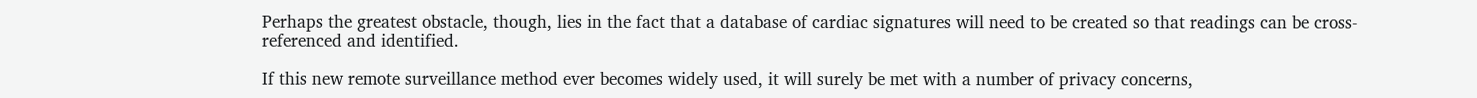Perhaps the greatest obstacle, though, lies in the fact that a database of cardiac signatures will need to be created so that readings can be cross-referenced and identified.

If this new remote surveillance method ever becomes widely used, it will surely be met with a number of privacy concerns,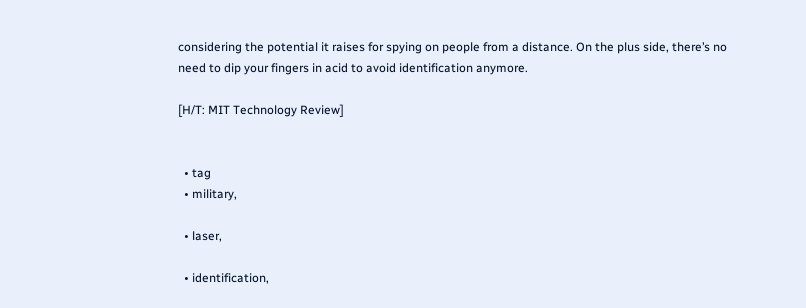considering the potential it raises for spying on people from a distance. On the plus side, there’s no need to dip your fingers in acid to avoid identification anymore.

[H/T: MIT Technology Review]


  • tag
  • military,

  • laser,

  • identification,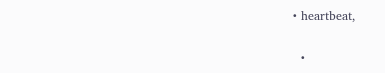• heartbeat,

  •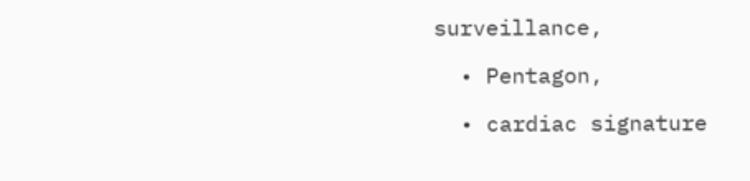surveillance,

  • Pentagon,

  • cardiac signature